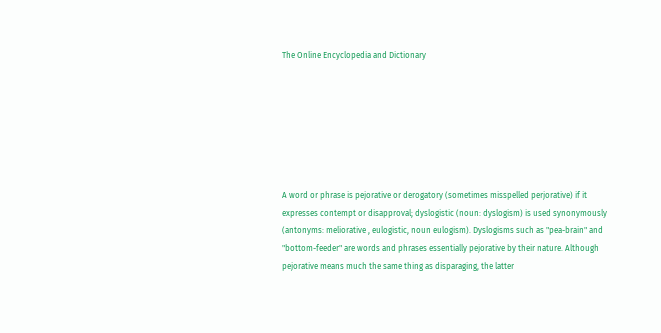The Online Encyclopedia and Dictionary







A word or phrase is pejorative or derogatory (sometimes misspelled perjorative) if it expresses contempt or disapproval; dyslogistic (noun: dyslogism) is used synonymously (antonyms: meliorative , eulogistic, noun eulogism). Dyslogisms such as "pea-brain" and "bottom-feeder" are words and phrases essentially pejorative by their nature. Although pejorative means much the same thing as disparaging, the latter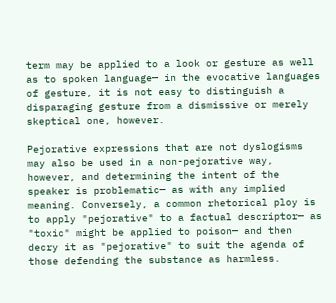term may be applied to a look or gesture as well as to spoken language— in the evocative languages of gesture, it is not easy to distinguish a disparaging gesture from a dismissive or merely skeptical one, however.

Pejorative expressions that are not dyslogisms may also be used in a non-pejorative way, however, and determining the intent of the speaker is problematic— as with any implied meaning. Conversely, a common rhetorical ploy is to apply "pejorative" to a factual descriptor— as "toxic" might be applied to poison— and then decry it as "pejorative" to suit the agenda of those defending the substance as harmless.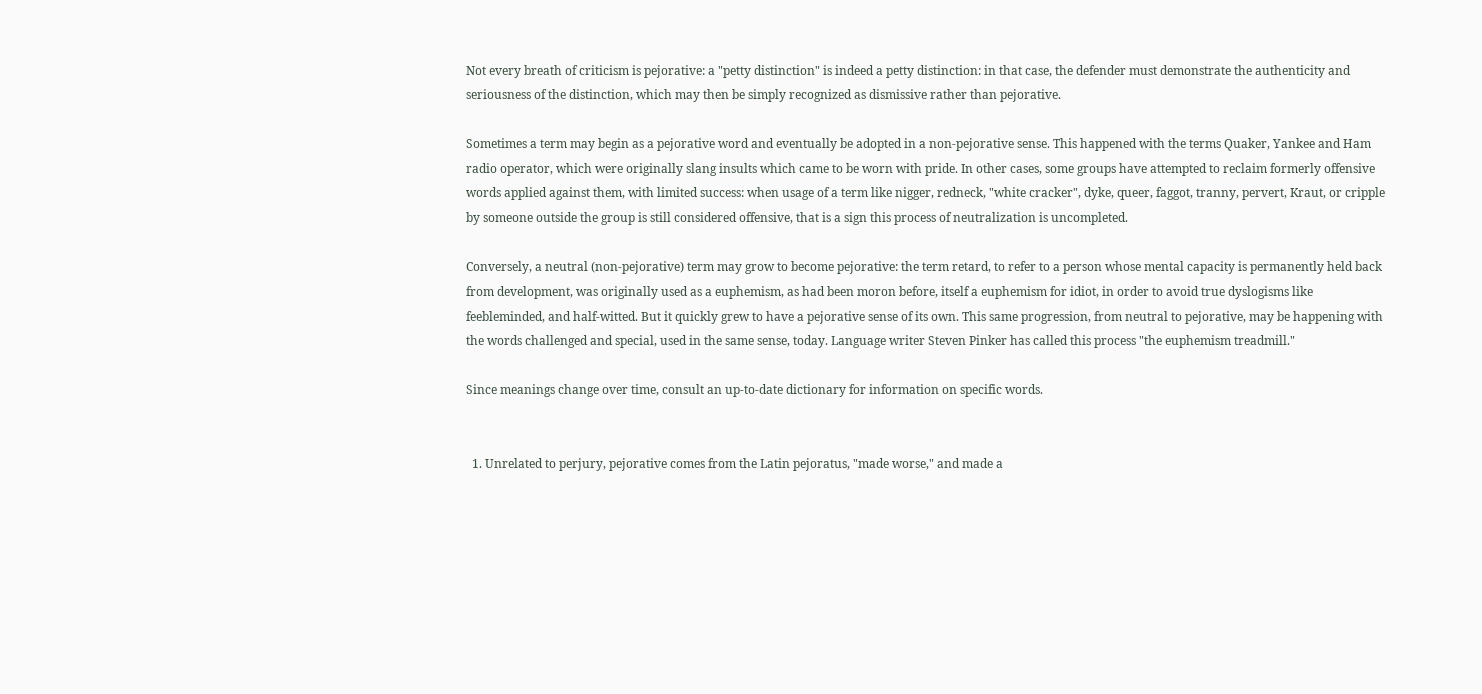Not every breath of criticism is pejorative: a "petty distinction" is indeed a petty distinction: in that case, the defender must demonstrate the authenticity and seriousness of the distinction, which may then be simply recognized as dismissive rather than pejorative.

Sometimes a term may begin as a pejorative word and eventually be adopted in a non-pejorative sense. This happened with the terms Quaker, Yankee and Ham radio operator, which were originally slang insults which came to be worn with pride. In other cases, some groups have attempted to reclaim formerly offensive words applied against them, with limited success: when usage of a term like nigger, redneck, "white cracker", dyke, queer, faggot, tranny, pervert, Kraut, or cripple by someone outside the group is still considered offensive, that is a sign this process of neutralization is uncompleted.

Conversely, a neutral (non-pejorative) term may grow to become pejorative: the term retard, to refer to a person whose mental capacity is permanently held back from development, was originally used as a euphemism, as had been moron before, itself a euphemism for idiot, in order to avoid true dyslogisms like feebleminded, and half-witted. But it quickly grew to have a pejorative sense of its own. This same progression, from neutral to pejorative, may be happening with the words challenged and special, used in the same sense, today. Language writer Steven Pinker has called this process "the euphemism treadmill."

Since meanings change over time, consult an up-to-date dictionary for information on specific words.


  1. Unrelated to perjury, pejorative comes from the Latin pejoratus, "made worse," and made a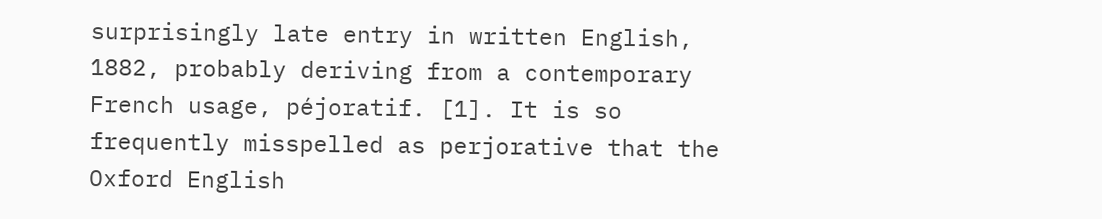surprisingly late entry in written English, 1882, probably deriving from a contemporary French usage, péjoratif. [1]. It is so frequently misspelled as perjorative that the Oxford English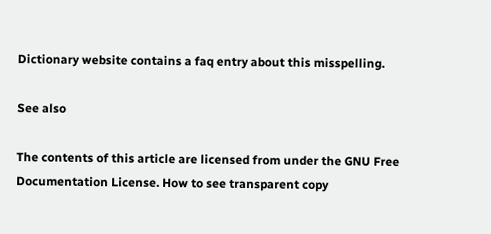Dictionary website contains a faq entry about this misspelling.

See also

The contents of this article are licensed from under the GNU Free Documentation License. How to see transparent copy